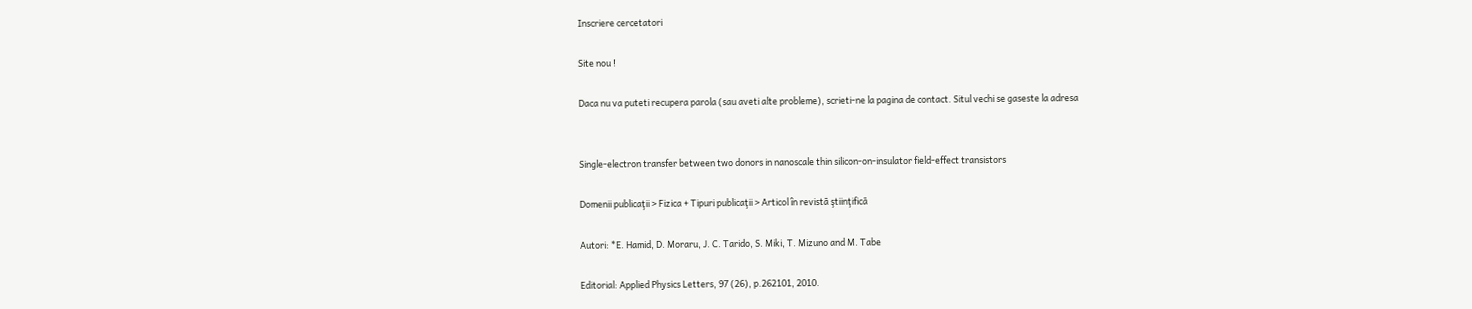Inscriere cercetatori

Site nou !

Daca nu va puteti recupera parola (sau aveti alte probleme), scrieti-ne la pagina de contact. Situl vechi se gaseste la adresa


Single-electron transfer between two donors in nanoscale thin silicon-on-insulator field-effect transistors

Domenii publicaţii > Fizica + Tipuri publicaţii > Articol în revistã ştiinţificã

Autori: *E. Hamid, D. Moraru, J. C. Tarido, S. Miki, T. Mizuno and M. Tabe

Editorial: Applied Physics Letters, 97 (26), p.262101, 2010.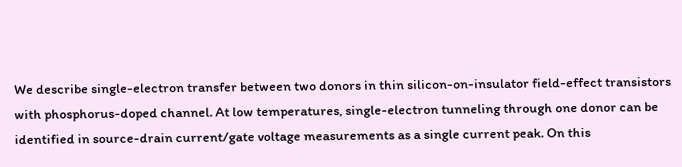We describe single-electron transfer between two donors in thin silicon-on-insulator field-effect transistors with phosphorus-doped channel. At low temperatures, single-electron tunneling through one donor can be identified in source-drain current/gate voltage measurements as a single current peak. On this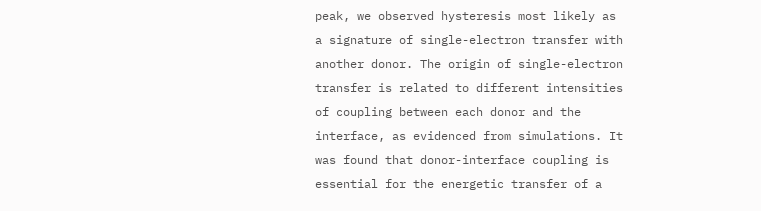peak, we observed hysteresis most likely as a signature of single-electron transfer with another donor. The origin of single-electron transfer is related to different intensities of coupling between each donor and the interface, as evidenced from simulations. It was found that donor-interface coupling is essential for the energetic transfer of a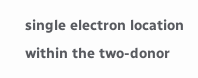single electron location within the two-donor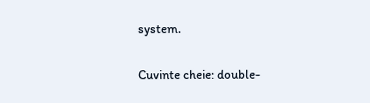system.

Cuvinte cheie: double-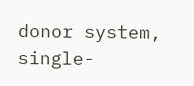donor system, single-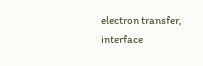electron transfer, interface